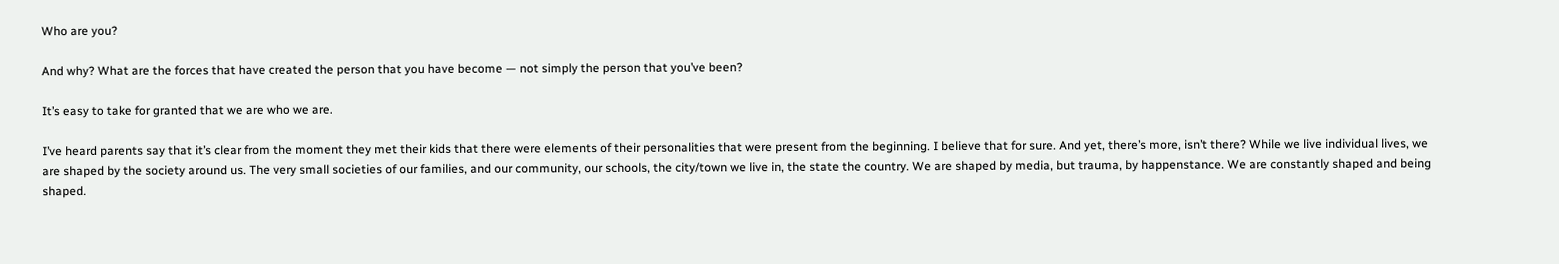Who are you?

And why? What are the forces that have created the person that you have become — not simply the person that you’ve been?

It’s easy to take for granted that we are who we are.

I’ve heard parents say that it’s clear from the moment they met their kids that there were elements of their personalities that were present from the beginning. I believe that for sure. And yet, there’s more, isn’t there? While we live individual lives, we are shaped by the society around us. The very small societies of our families, and our community, our schools, the city/town we live in, the state the country. We are shaped by media, but trauma, by happenstance. We are constantly shaped and being shaped.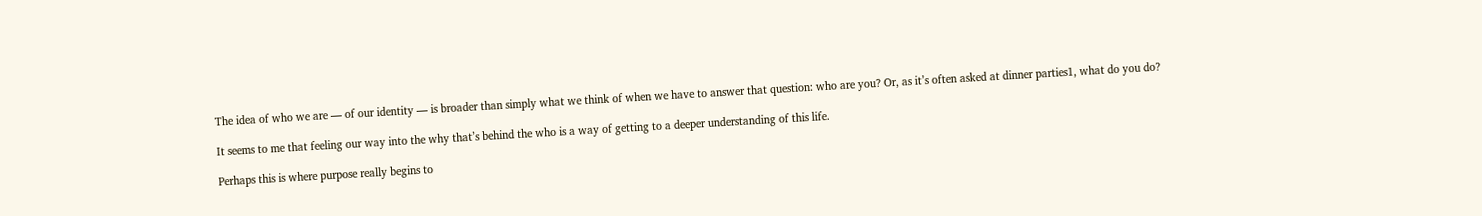The idea of who we are — of our identity — is broader than simply what we think of when we have to answer that question: who are you? Or, as it’s often asked at dinner parties1, what do you do?

It seems to me that feeling our way into the why that’s behind the who is a way of getting to a deeper understanding of this life.

Perhaps this is where purpose really begins to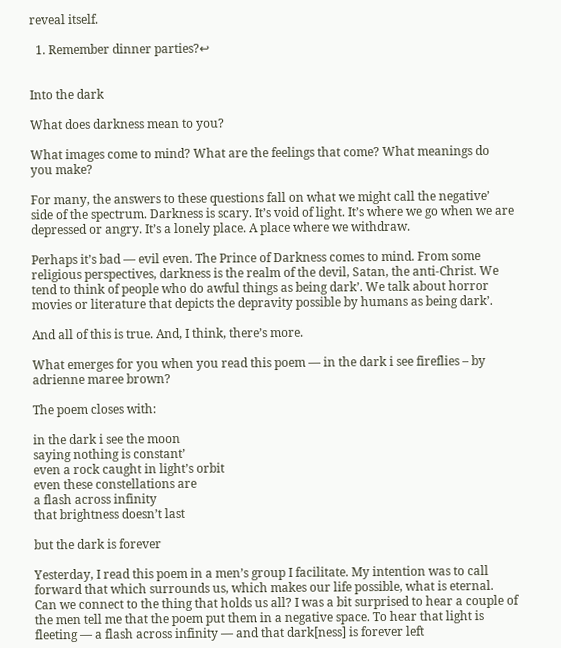reveal itself.

  1. Remember dinner parties?↩


Into the dark

What does darkness mean to you?

What images come to mind? What are the feelings that come? What meanings do you make?

For many, the answers to these questions fall on what we might call the negative’ side of the spectrum. Darkness is scary. It’s void of light. It’s where we go when we are depressed or angry. It’s a lonely place. A place where we withdraw.

Perhaps it’s bad — evil even. The Prince of Darkness comes to mind. From some religious perspectives, darkness is the realm of the devil, Satan, the anti-Christ. We tend to think of people who do awful things as being dark’. We talk about horror movies or literature that depicts the depravity possible by humans as being dark’.

And all of this is true. And, I think, there’s more.

What emerges for you when you read this poem — in the dark i see fireflies – by adrienne maree brown?

The poem closes with:

in the dark i see the moon
saying nothing is constant’
even a rock caught in light’s orbit
even these constellations are
a flash across infinity
that brightness doesn’t last

but the dark is forever

Yesterday, I read this poem in a men’s group I facilitate. My intention was to call forward that which surrounds us, which makes our life possible, what is eternal. Can we connect to the thing that holds us all? I was a bit surprised to hear a couple of the men tell me that the poem put them in a negative space. To hear that light is fleeting — a flash across infinity — and that dark[ness] is forever left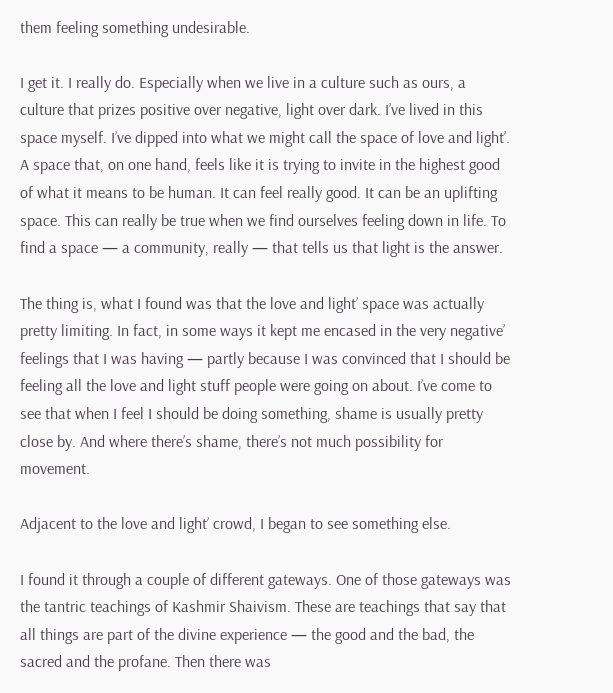them feeling something undesirable.

I get it. I really do. Especially when we live in a culture such as ours, a culture that prizes positive over negative, light over dark. I’ve lived in this space myself. I’ve dipped into what we might call the space of love and light’. A space that, on one hand, feels like it is trying to invite in the highest good of what it means to be human. It can feel really good. It can be an uplifting space. This can really be true when we find ourselves feeling down in life. To find a space — a community, really — that tells us that light is the answer.

The thing is, what I found was that the love and light’ space was actually pretty limiting. In fact, in some ways it kept me encased in the very negative’ feelings that I was having — partly because I was convinced that I should be feeling all the love and light stuff people were going on about. I’ve come to see that when I feel I should be doing something, shame is usually pretty close by. And where there’s shame, there’s not much possibility for movement.

Adjacent to the love and light’ crowd, I began to see something else.

I found it through a couple of different gateways. One of those gateways was the tantric teachings of Kashmir Shaivism. These are teachings that say that all things are part of the divine experience — the good and the bad, the sacred and the profane. Then there was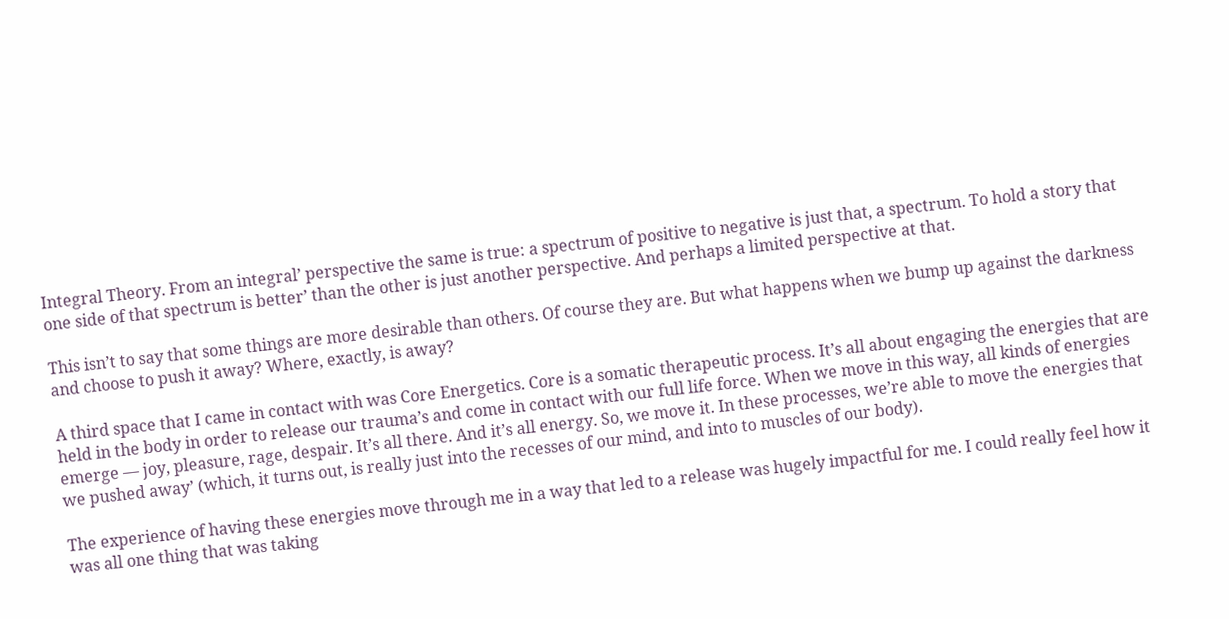Integral Theory. From an integral’ perspective the same is true: a spectrum of positive to negative is just that, a spectrum. To hold a story that one side of that spectrum is better’ than the other is just another perspective. And perhaps a limited perspective at that.

This isn’t to say that some things are more desirable than others. Of course they are. But what happens when we bump up against the darkness and choose to push it away? Where, exactly, is away?

A third space that I came in contact with was Core Energetics. Core is a somatic therapeutic process. It’s all about engaging the energies that are held in the body in order to release our trauma’s and come in contact with our full life force. When we move in this way, all kinds of energies emerge — joy, pleasure, rage, despair. It’s all there. And it’s all energy. So, we move it. In these processes, we’re able to move the energies that we pushed away’ (which, it turns out, is really just into the recesses of our mind, and into to muscles of our body).

The experience of having these energies move through me in a way that led to a release was hugely impactful for me. I could really feel how it was all one thing that was taking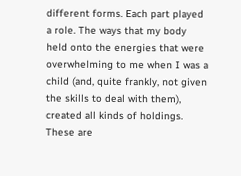different forms. Each part played a role. The ways that my body held onto the energies that were overwhelming to me when I was a child (and, quite frankly, not given the skills to deal with them), created all kinds of holdings. These are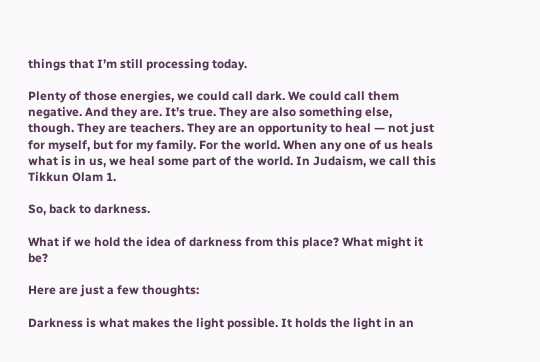things that I’m still processing today.

Plenty of those energies, we could call dark. We could call them negative. And they are. It’s true. They are also something else, though. They are teachers. They are an opportunity to heal — not just for myself, but for my family. For the world. When any one of us heals what is in us, we heal some part of the world. In Judaism, we call this Tikkun Olam 1.

So, back to darkness.

What if we hold the idea of darkness from this place? What might it be?

Here are just a few thoughts:

Darkness is what makes the light possible. It holds the light in an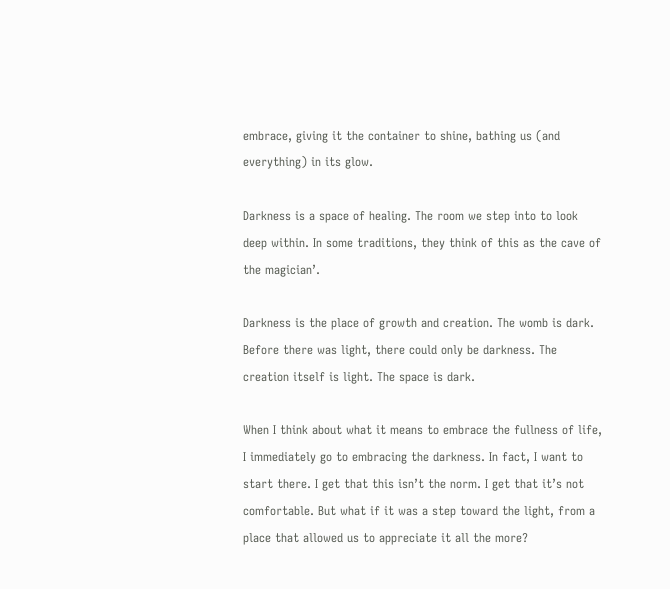embrace, giving it the container to shine, bathing us (and everything) in its glow.

Darkness is a space of healing. The room we step into to look deep within. In some traditions, they think of this as the cave of the magician’.

Darkness is the place of growth and creation. The womb is dark. Before there was light, there could only be darkness. The creation itself is light. The space is dark.

When I think about what it means to embrace the fullness of life, I immediately go to embracing the darkness. In fact, I want to start there. I get that this isn’t the norm. I get that it’s not comfortable. But what if it was a step toward the light, from a place that allowed us to appreciate it all the more?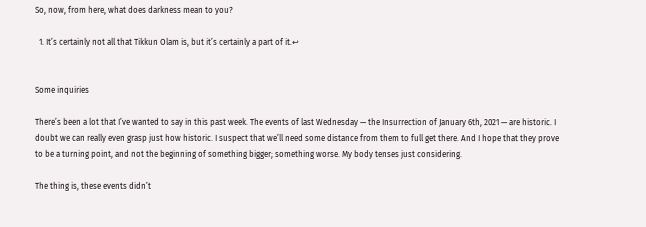So, now, from here, what does darkness mean to you?

  1. It’s certainly not all that Tikkun Olam is, but it’s certainly a part of it.↩


Some inquiries

There’s been a lot that I’ve wanted to say in this past week. The events of last Wednesday — the Insurrection of January 6th, 2021 — are historic. I doubt we can really even grasp just how historic. I suspect that we’ll need some distance from them to full get there. And I hope that they prove to be a turning point, and not the beginning of something bigger; something worse. My body tenses just considering.

The thing is, these events didn’t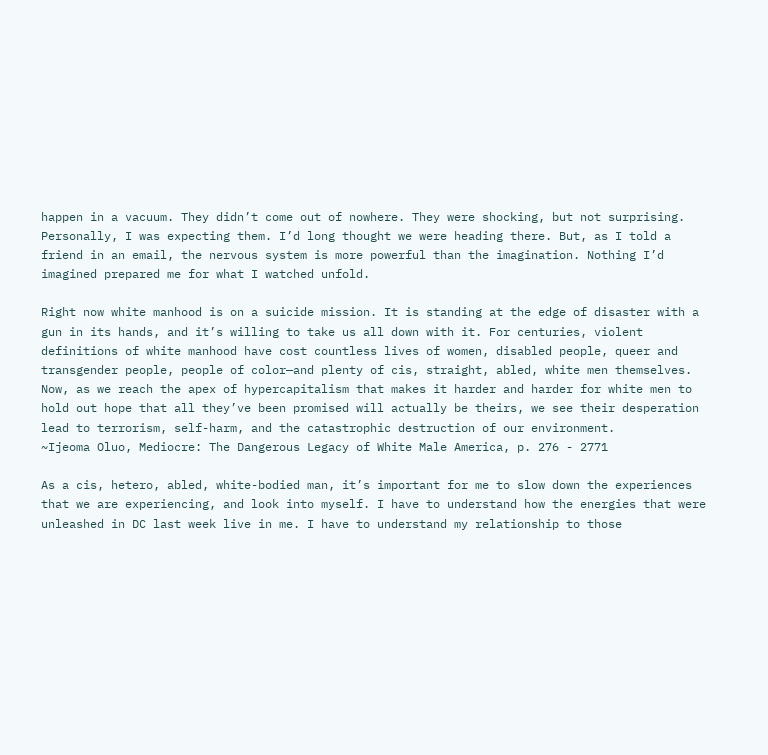happen in a vacuum. They didn’t come out of nowhere. They were shocking, but not surprising. Personally, I was expecting them. I’d long thought we were heading there. But, as I told a friend in an email, the nervous system is more powerful than the imagination. Nothing I’d imagined prepared me for what I watched unfold.

Right now white manhood is on a suicide mission. It is standing at the edge of disaster with a gun in its hands, and it’s willing to take us all down with it. For centuries, violent definitions of white manhood have cost countless lives of women, disabled people, queer and transgender people, people of color—and plenty of cis, straight, abled, white men themselves. Now, as we reach the apex of hypercapitalism that makes it harder and harder for white men to hold out hope that all they’ve been promised will actually be theirs, we see their desperation lead to terrorism, self-harm, and the catastrophic destruction of our environment.
~Ijeoma Oluo, Mediocre: The Dangerous Legacy of White Male America, p. 276 - 2771

As a cis, hetero, abled, white-bodied man, it’s important for me to slow down the experiences that we are experiencing, and look into myself. I have to understand how the energies that were unleashed in DC last week live in me. I have to understand my relationship to those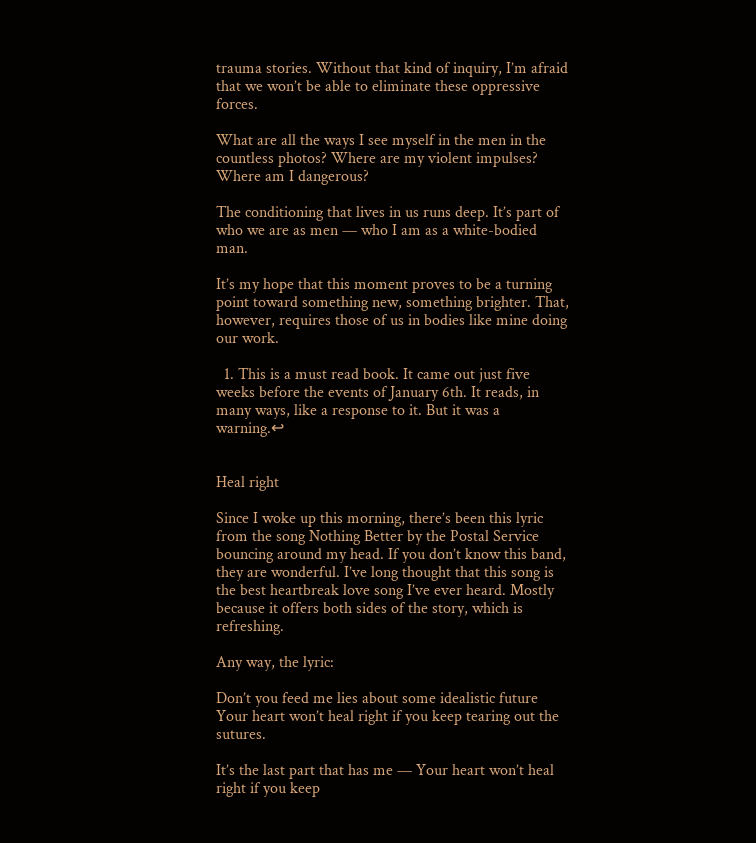trauma stories. Without that kind of inquiry, I’m afraid that we won’t be able to eliminate these oppressive forces.

What are all the ways I see myself in the men in the countless photos? Where are my violent impulses? Where am I dangerous?

The conditioning that lives in us runs deep. It’s part of who we are as men — who I am as a white-bodied man.

It’s my hope that this moment proves to be a turning point toward something new, something brighter. That, however, requires those of us in bodies like mine doing our work.

  1. This is a must read book. It came out just five weeks before the events of January 6th. It reads, in many ways, like a response to it. But it was a warning.↩


Heal right

Since I woke up this morning, there’s been this lyric from the song Nothing Better by the Postal Service bouncing around my head. If you don’t know this band, they are wonderful. I’ve long thought that this song is the best heartbreak love song I’ve ever heard. Mostly because it offers both sides of the story, which is refreshing.

Any way, the lyric:

Don’t you feed me lies about some idealistic future Your heart won’t heal right if you keep tearing out the sutures.

It’s the last part that has me — Your heart won’t heal right if you keep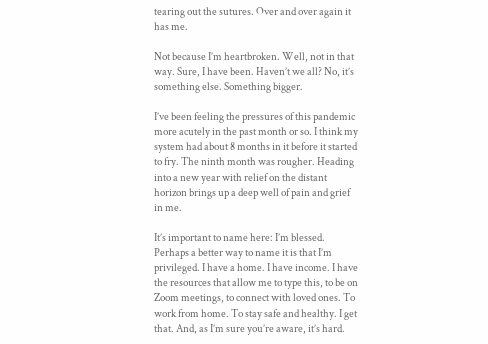tearing out the sutures. Over and over again it has me.

Not because I’m heartbroken. Well, not in that way. Sure, I have been. Haven’t we all? No, it’s something else. Something bigger.

I’ve been feeling the pressures of this pandemic more acutely in the past month or so. I think my system had about 8 months in it before it started to fry. The ninth month was rougher. Heading into a new year with relief on the distant horizon brings up a deep well of pain and grief in me.

It’s important to name here: I’m blessed. Perhaps a better way to name it is that I’m privileged. I have a home. I have income. I have the resources that allow me to type this, to be on Zoom meetings, to connect with loved ones. To work from home. To stay safe and healthy. I get that. And, as I’m sure you’re aware, it’s hard.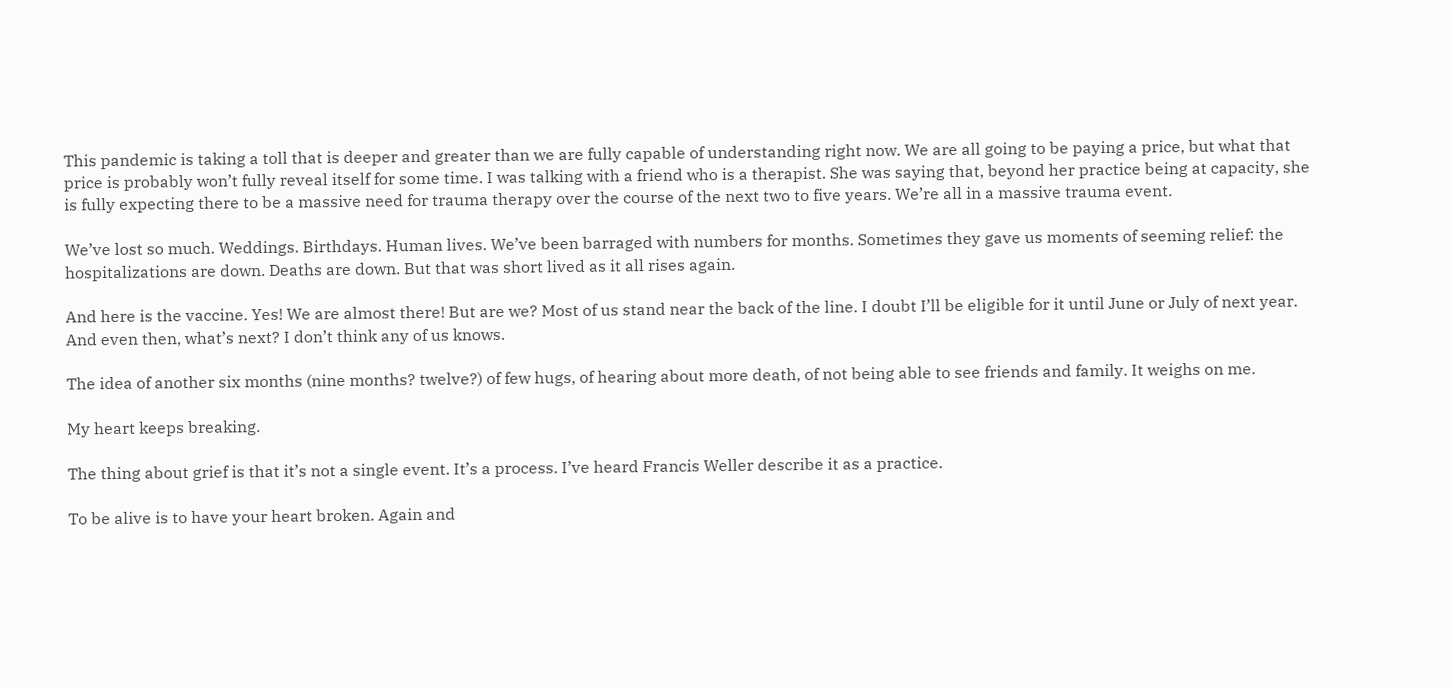This pandemic is taking a toll that is deeper and greater than we are fully capable of understanding right now. We are all going to be paying a price, but what that price is probably won’t fully reveal itself for some time. I was talking with a friend who is a therapist. She was saying that, beyond her practice being at capacity, she is fully expecting there to be a massive need for trauma therapy over the course of the next two to five years. We’re all in a massive trauma event.

We’ve lost so much. Weddings. Birthdays. Human lives. We’ve been barraged with numbers for months. Sometimes they gave us moments of seeming relief: the hospitalizations are down. Deaths are down. But that was short lived as it all rises again.

And here is the vaccine. Yes! We are almost there! But are we? Most of us stand near the back of the line. I doubt I’ll be eligible for it until June or July of next year. And even then, what’s next? I don’t think any of us knows.

The idea of another six months (nine months? twelve?) of few hugs, of hearing about more death, of not being able to see friends and family. It weighs on me.

My heart keeps breaking.

The thing about grief is that it’s not a single event. It’s a process. I’ve heard Francis Weller describe it as a practice.

To be alive is to have your heart broken. Again and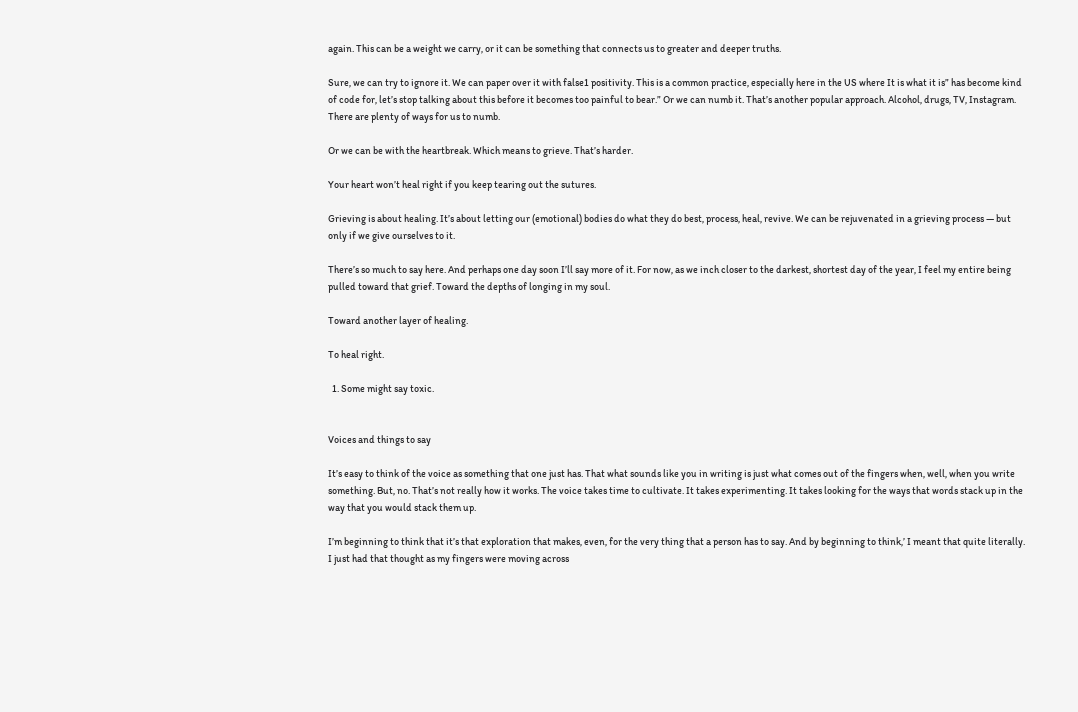again. This can be a weight we carry, or it can be something that connects us to greater and deeper truths.

Sure, we can try to ignore it. We can paper over it with false1 positivity. This is a common practice, especially here in the US where It is what it is” has become kind of code for, let’s stop talking about this before it becomes too painful to bear.” Or we can numb it. That’s another popular approach. Alcohol, drugs, TV, Instagram. There are plenty of ways for us to numb.

Or we can be with the heartbreak. Which means to grieve. That’s harder.

Your heart won’t heal right if you keep tearing out the sutures.

Grieving is about healing. It’s about letting our (emotional) bodies do what they do best, process, heal, revive. We can be rejuvenated in a grieving process — but only if we give ourselves to it.

There’s so much to say here. And perhaps one day soon I’ll say more of it. For now, as we inch closer to the darkest, shortest day of the year, I feel my entire being pulled toward that grief. Toward the depths of longing in my soul.

Toward another layer of healing.

To heal right.

  1. Some might say toxic.


Voices and things to say

It’s easy to think of the voice as something that one just has. That what sounds like you in writing is just what comes out of the fingers when, well, when you write something. But, no. That’s not really how it works. The voice takes time to cultivate. It takes experimenting. It takes looking for the ways that words stack up in the way that you would stack them up.

I’m beginning to think that it’s that exploration that makes, even, for the very thing that a person has to say. And by beginning to think,’ I meant that quite literally. I just had that thought as my fingers were moving across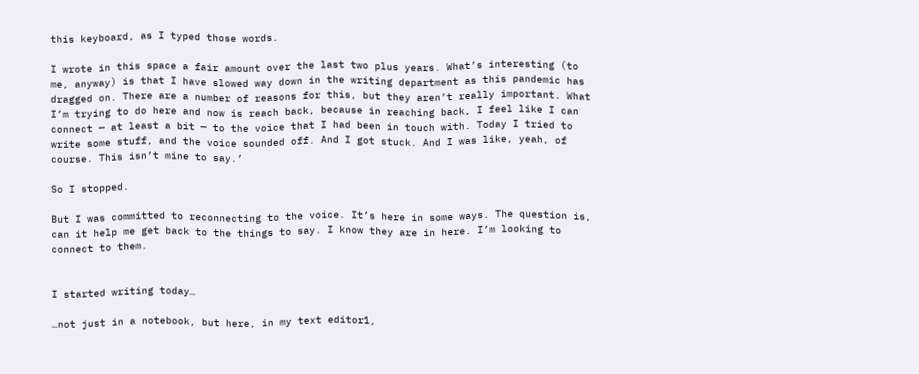this keyboard, as I typed those words.

I wrote in this space a fair amount over the last two plus years. What’s interesting (to me, anyway) is that I have slowed way down in the writing department as this pandemic has dragged on. There are a number of reasons for this, but they aren’t really important. What I’m trying to do here and now is reach back, because in reaching back, I feel like I can connect — at least a bit — to the voice that I had been in touch with. Today I tried to write some stuff, and the voice sounded off. And I got stuck. And I was like, yeah, of course. This isn’t mine to say.’

So I stopped.

But I was committed to reconnecting to the voice. It’s here in some ways. The question is, can it help me get back to the things to say. I know they are in here. I’m looking to connect to them.


I started writing today…

…not just in a notebook, but here, in my text editor1,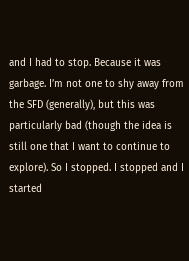and I had to stop. Because it was garbage. I’m not one to shy away from the SFD (generally), but this was particularly bad (though the idea is still one that I want to continue to explore). So I stopped. I stopped and I started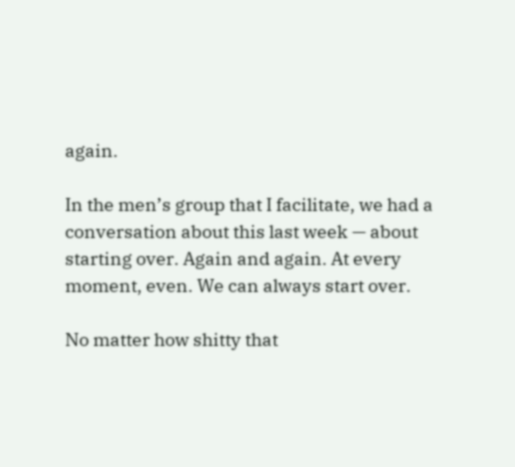again.

In the men’s group that I facilitate, we had a conversation about this last week — about starting over. Again and again. At every moment, even. We can always start over.

No matter how shitty that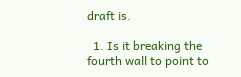draft is.

  1. Is it breaking the fourth wall to point to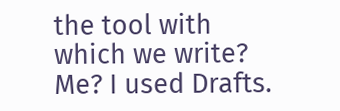the tool with which we write? Me? I used Drafts.